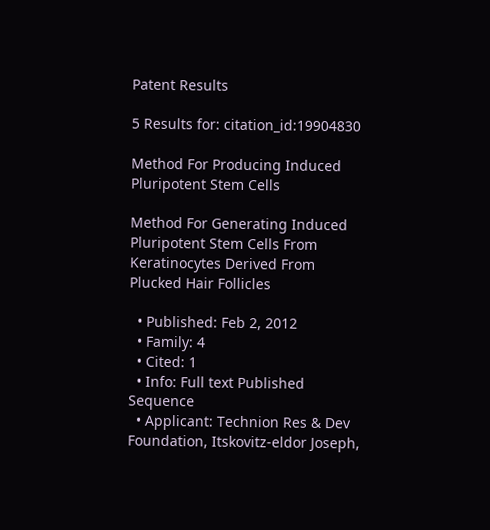Patent Results

5 Results for: citation_id:19904830

Method For Producing Induced Pluripotent Stem Cells

Method For Generating Induced Pluripotent Stem Cells From Keratinocytes Derived From Plucked Hair Follicles

  • Published: Feb 2, 2012
  • Family: 4
  • Cited: 1
  • Info: Full text Published Sequence
  • Applicant: Technion Res & Dev Foundation, Itskovitz-eldor Joseph,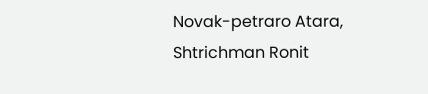Novak-petraro Atara, Shtrichman Ronit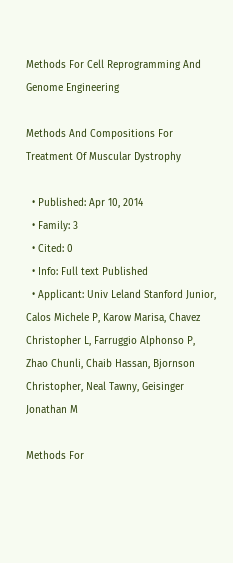Methods For Cell Reprogramming And Genome Engineering

Methods And Compositions For Treatment Of Muscular Dystrophy

  • Published: Apr 10, 2014
  • Family: 3
  • Cited: 0
  • Info: Full text Published
  • Applicant: Univ Leland Stanford Junior, Calos Michele P, Karow Marisa, Chavez Christopher L, Farruggio Alphonso P, Zhao Chunli, Chaib Hassan, Bjornson Christopher, Neal Tawny, Geisinger Jonathan M

Methods For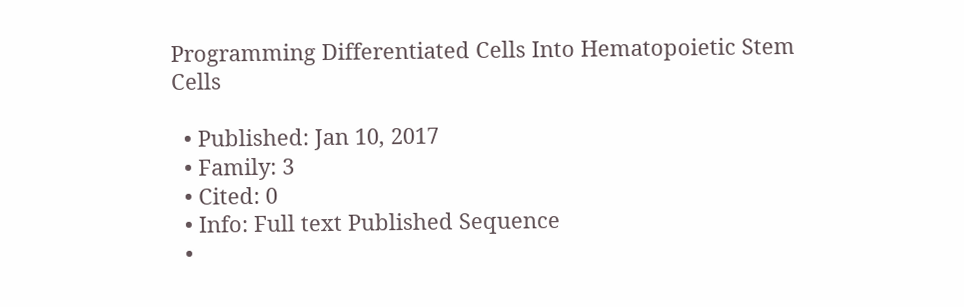Programming Differentiated Cells Into Hematopoietic Stem Cells

  • Published: Jan 10, 2017
  • Family: 3
  • Cited: 0
  • Info: Full text Published Sequence
  •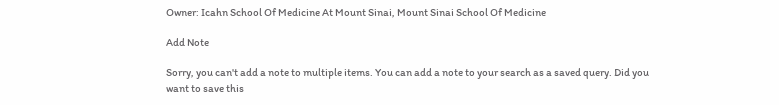Owner: Icahn School Of Medicine At Mount Sinai, Mount Sinai School Of Medicine

Add Note

Sorry, you can't add a note to multiple items. You can add a note to your search as a saved query. Did you want to save this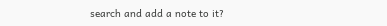search and add a note to it?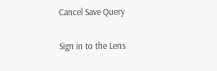Cancel Save Query

Sign in to the Lens